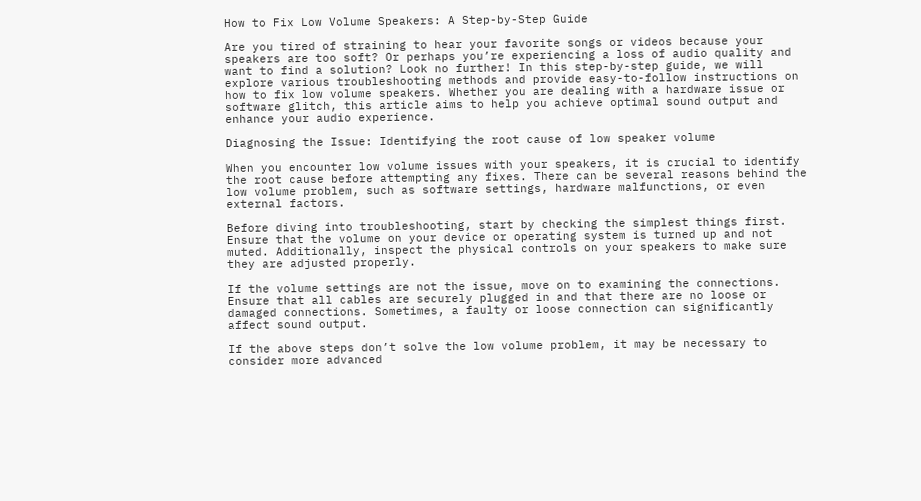How to Fix Low Volume Speakers: A Step-by-Step Guide

Are you tired of straining to hear your favorite songs or videos because your speakers are too soft? Or perhaps you’re experiencing a loss of audio quality and want to find a solution? Look no further! In this step-by-step guide, we will explore various troubleshooting methods and provide easy-to-follow instructions on how to fix low volume speakers. Whether you are dealing with a hardware issue or software glitch, this article aims to help you achieve optimal sound output and enhance your audio experience.

Diagnosing the Issue: Identifying the root cause of low speaker volume

When you encounter low volume issues with your speakers, it is crucial to identify the root cause before attempting any fixes. There can be several reasons behind the low volume problem, such as software settings, hardware malfunctions, or even external factors.

Before diving into troubleshooting, start by checking the simplest things first. Ensure that the volume on your device or operating system is turned up and not muted. Additionally, inspect the physical controls on your speakers to make sure they are adjusted properly.

If the volume settings are not the issue, move on to examining the connections. Ensure that all cables are securely plugged in and that there are no loose or damaged connections. Sometimes, a faulty or loose connection can significantly affect sound output.

If the above steps don’t solve the low volume problem, it may be necessary to consider more advanced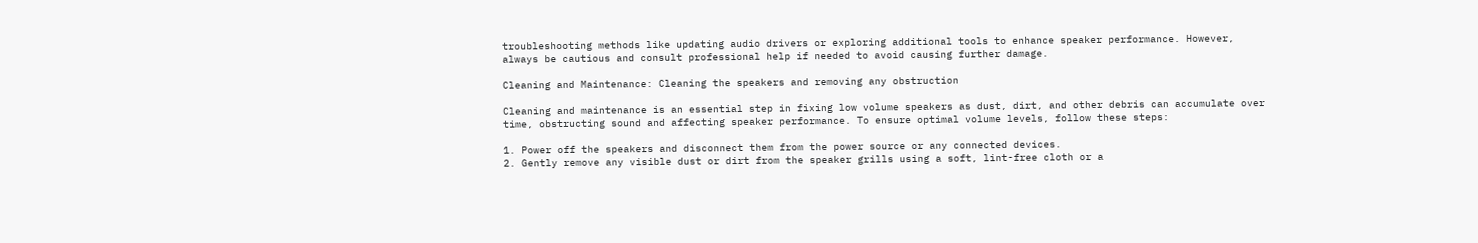troubleshooting methods like updating audio drivers or exploring additional tools to enhance speaker performance. However, always be cautious and consult professional help if needed to avoid causing further damage.

Cleaning and Maintenance: Cleaning the speakers and removing any obstruction

Cleaning and maintenance is an essential step in fixing low volume speakers as dust, dirt, and other debris can accumulate over time, obstructing sound and affecting speaker performance. To ensure optimal volume levels, follow these steps:

1. Power off the speakers and disconnect them from the power source or any connected devices.
2. Gently remove any visible dust or dirt from the speaker grills using a soft, lint-free cloth or a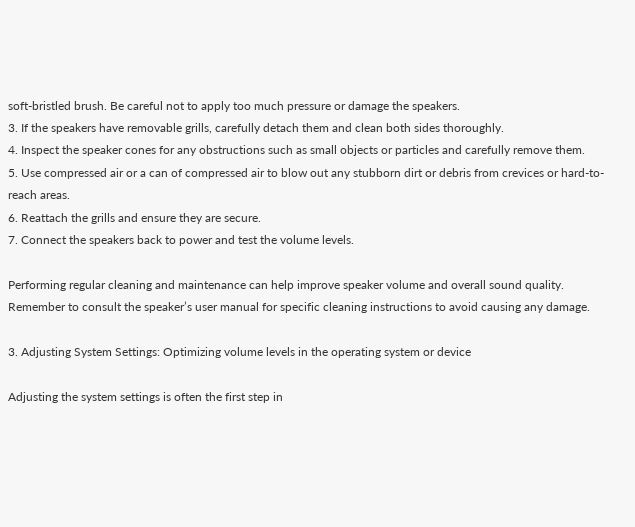soft-bristled brush. Be careful not to apply too much pressure or damage the speakers.
3. If the speakers have removable grills, carefully detach them and clean both sides thoroughly.
4. Inspect the speaker cones for any obstructions such as small objects or particles and carefully remove them.
5. Use compressed air or a can of compressed air to blow out any stubborn dirt or debris from crevices or hard-to-reach areas.
6. Reattach the grills and ensure they are secure.
7. Connect the speakers back to power and test the volume levels.

Performing regular cleaning and maintenance can help improve speaker volume and overall sound quality. Remember to consult the speaker’s user manual for specific cleaning instructions to avoid causing any damage.

3. Adjusting System Settings: Optimizing volume levels in the operating system or device

Adjusting the system settings is often the first step in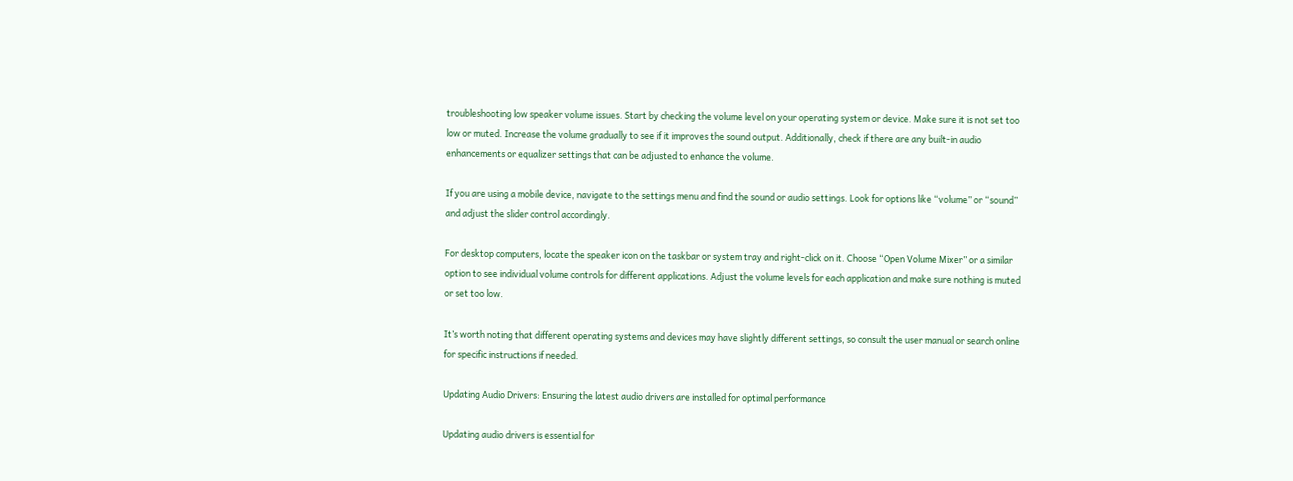troubleshooting low speaker volume issues. Start by checking the volume level on your operating system or device. Make sure it is not set too low or muted. Increase the volume gradually to see if it improves the sound output. Additionally, check if there are any built-in audio enhancements or equalizer settings that can be adjusted to enhance the volume.

If you are using a mobile device, navigate to the settings menu and find the sound or audio settings. Look for options like “volume” or “sound” and adjust the slider control accordingly.

For desktop computers, locate the speaker icon on the taskbar or system tray and right-click on it. Choose “Open Volume Mixer” or a similar option to see individual volume controls for different applications. Adjust the volume levels for each application and make sure nothing is muted or set too low.

It’s worth noting that different operating systems and devices may have slightly different settings, so consult the user manual or search online for specific instructions if needed.

Updating Audio Drivers: Ensuring the latest audio drivers are installed for optimal performance

Updating audio drivers is essential for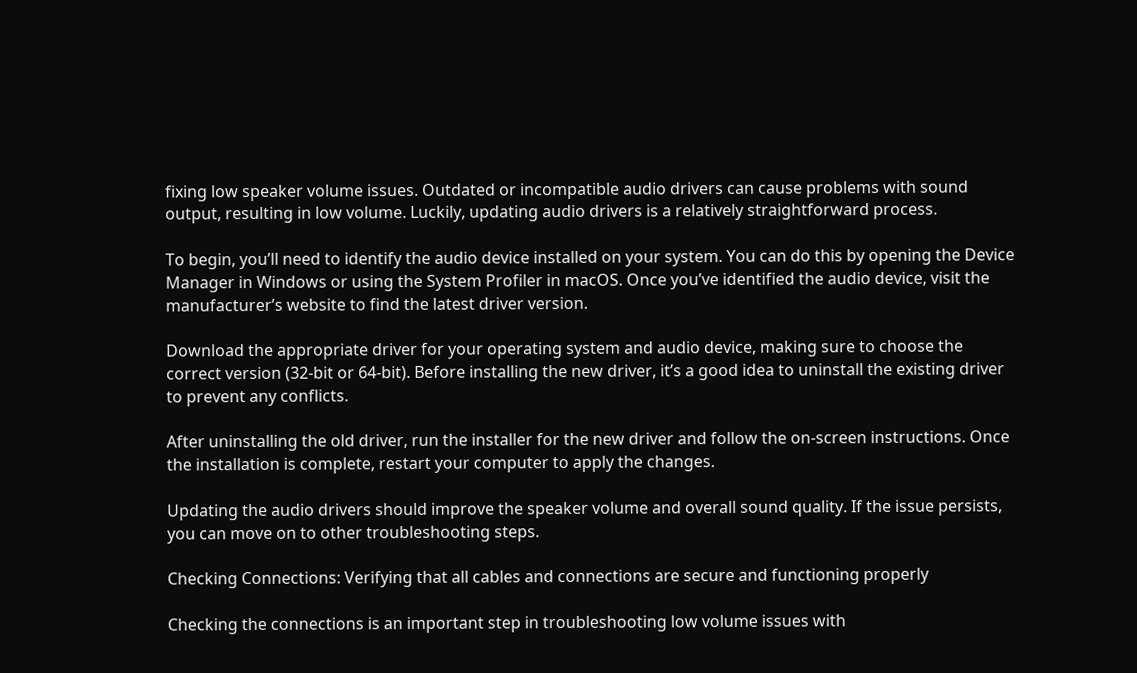fixing low speaker volume issues. Outdated or incompatible audio drivers can cause problems with sound output, resulting in low volume. Luckily, updating audio drivers is a relatively straightforward process.

To begin, you’ll need to identify the audio device installed on your system. You can do this by opening the Device Manager in Windows or using the System Profiler in macOS. Once you’ve identified the audio device, visit the manufacturer’s website to find the latest driver version.

Download the appropriate driver for your operating system and audio device, making sure to choose the correct version (32-bit or 64-bit). Before installing the new driver, it’s a good idea to uninstall the existing driver to prevent any conflicts.

After uninstalling the old driver, run the installer for the new driver and follow the on-screen instructions. Once the installation is complete, restart your computer to apply the changes.

Updating the audio drivers should improve the speaker volume and overall sound quality. If the issue persists, you can move on to other troubleshooting steps.

Checking Connections: Verifying that all cables and connections are secure and functioning properly

Checking the connections is an important step in troubleshooting low volume issues with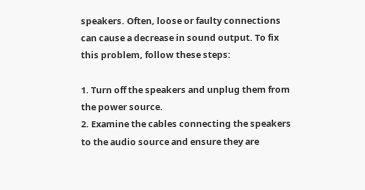speakers. Often, loose or faulty connections can cause a decrease in sound output. To fix this problem, follow these steps:

1. Turn off the speakers and unplug them from the power source.
2. Examine the cables connecting the speakers to the audio source and ensure they are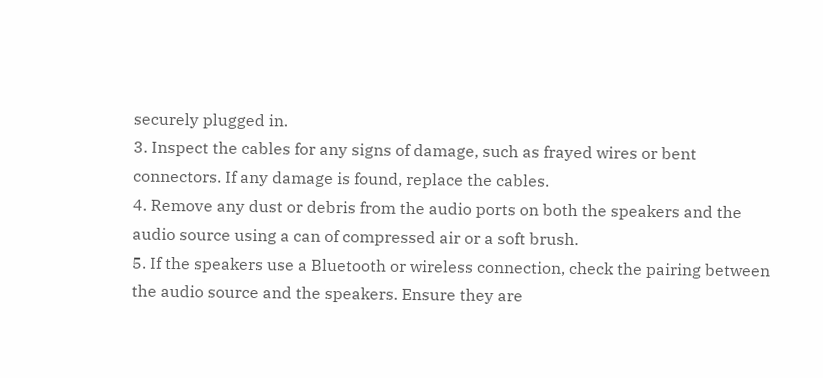securely plugged in.
3. Inspect the cables for any signs of damage, such as frayed wires or bent connectors. If any damage is found, replace the cables.
4. Remove any dust or debris from the audio ports on both the speakers and the audio source using a can of compressed air or a soft brush.
5. If the speakers use a Bluetooth or wireless connection, check the pairing between the audio source and the speakers. Ensure they are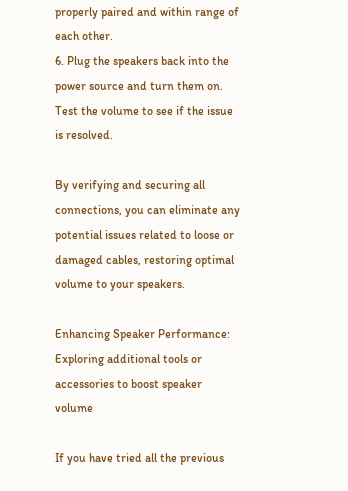properly paired and within range of each other.
6. Plug the speakers back into the power source and turn them on. Test the volume to see if the issue is resolved.

By verifying and securing all connections, you can eliminate any potential issues related to loose or damaged cables, restoring optimal volume to your speakers.

Enhancing Speaker Performance: Exploring additional tools or accessories to boost speaker volume

If you have tried all the previous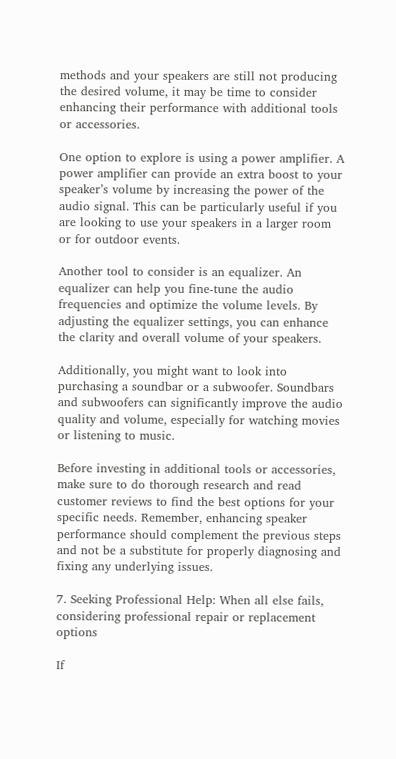methods and your speakers are still not producing the desired volume, it may be time to consider enhancing their performance with additional tools or accessories.

One option to explore is using a power amplifier. A power amplifier can provide an extra boost to your speaker’s volume by increasing the power of the audio signal. This can be particularly useful if you are looking to use your speakers in a larger room or for outdoor events.

Another tool to consider is an equalizer. An equalizer can help you fine-tune the audio frequencies and optimize the volume levels. By adjusting the equalizer settings, you can enhance the clarity and overall volume of your speakers.

Additionally, you might want to look into purchasing a soundbar or a subwoofer. Soundbars and subwoofers can significantly improve the audio quality and volume, especially for watching movies or listening to music.

Before investing in additional tools or accessories, make sure to do thorough research and read customer reviews to find the best options for your specific needs. Remember, enhancing speaker performance should complement the previous steps and not be a substitute for properly diagnosing and fixing any underlying issues.

7. Seeking Professional Help: When all else fails, considering professional repair or replacement options

If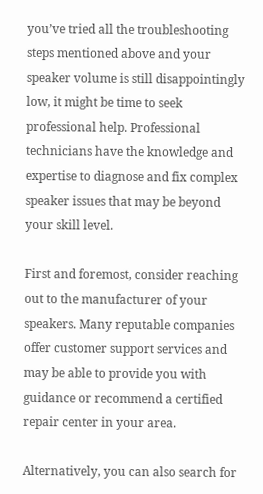you’ve tried all the troubleshooting steps mentioned above and your speaker volume is still disappointingly low, it might be time to seek professional help. Professional technicians have the knowledge and expertise to diagnose and fix complex speaker issues that may be beyond your skill level.

First and foremost, consider reaching out to the manufacturer of your speakers. Many reputable companies offer customer support services and may be able to provide you with guidance or recommend a certified repair center in your area.

Alternatively, you can also search for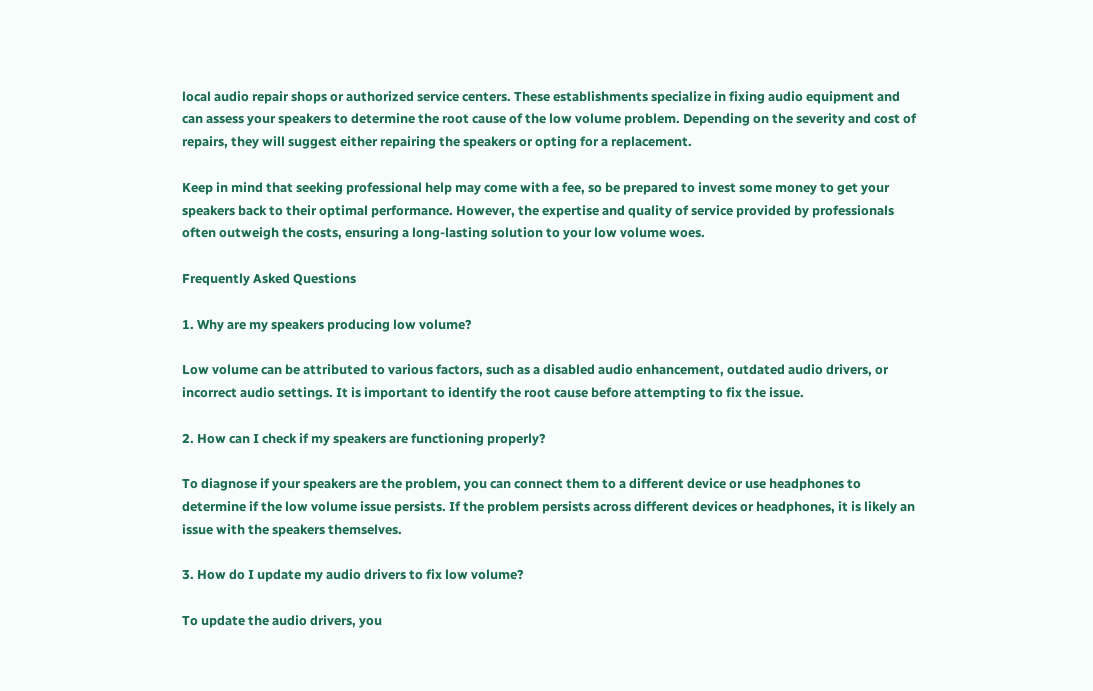local audio repair shops or authorized service centers. These establishments specialize in fixing audio equipment and can assess your speakers to determine the root cause of the low volume problem. Depending on the severity and cost of repairs, they will suggest either repairing the speakers or opting for a replacement.

Keep in mind that seeking professional help may come with a fee, so be prepared to invest some money to get your speakers back to their optimal performance. However, the expertise and quality of service provided by professionals often outweigh the costs, ensuring a long-lasting solution to your low volume woes.

Frequently Asked Questions

1. Why are my speakers producing low volume?

Low volume can be attributed to various factors, such as a disabled audio enhancement, outdated audio drivers, or incorrect audio settings. It is important to identify the root cause before attempting to fix the issue.

2. How can I check if my speakers are functioning properly?

To diagnose if your speakers are the problem, you can connect them to a different device or use headphones to determine if the low volume issue persists. If the problem persists across different devices or headphones, it is likely an issue with the speakers themselves.

3. How do I update my audio drivers to fix low volume?

To update the audio drivers, you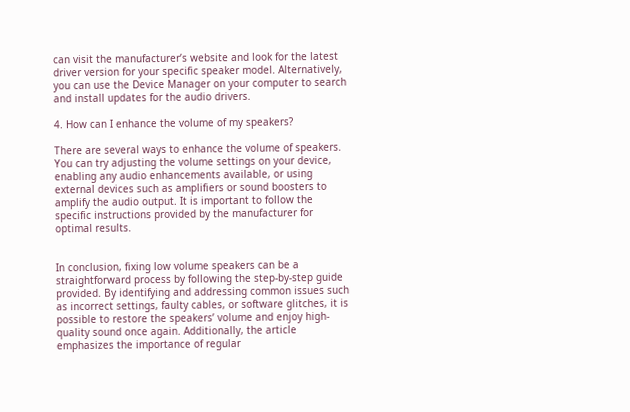can visit the manufacturer’s website and look for the latest driver version for your specific speaker model. Alternatively, you can use the Device Manager on your computer to search and install updates for the audio drivers.

4. How can I enhance the volume of my speakers?

There are several ways to enhance the volume of speakers. You can try adjusting the volume settings on your device, enabling any audio enhancements available, or using external devices such as amplifiers or sound boosters to amplify the audio output. It is important to follow the specific instructions provided by the manufacturer for optimal results.


In conclusion, fixing low volume speakers can be a straightforward process by following the step-by-step guide provided. By identifying and addressing common issues such as incorrect settings, faulty cables, or software glitches, it is possible to restore the speakers’ volume and enjoy high-quality sound once again. Additionally, the article emphasizes the importance of regular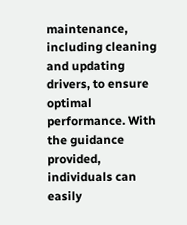maintenance, including cleaning and updating drivers, to ensure optimal performance. With the guidance provided, individuals can easily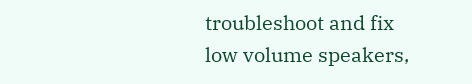troubleshoot and fix low volume speakers,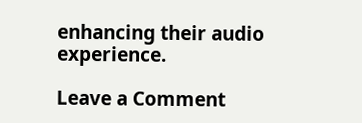enhancing their audio experience.

Leave a Comment